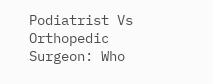Podiatrist Vs Orthopedic Surgeon: Who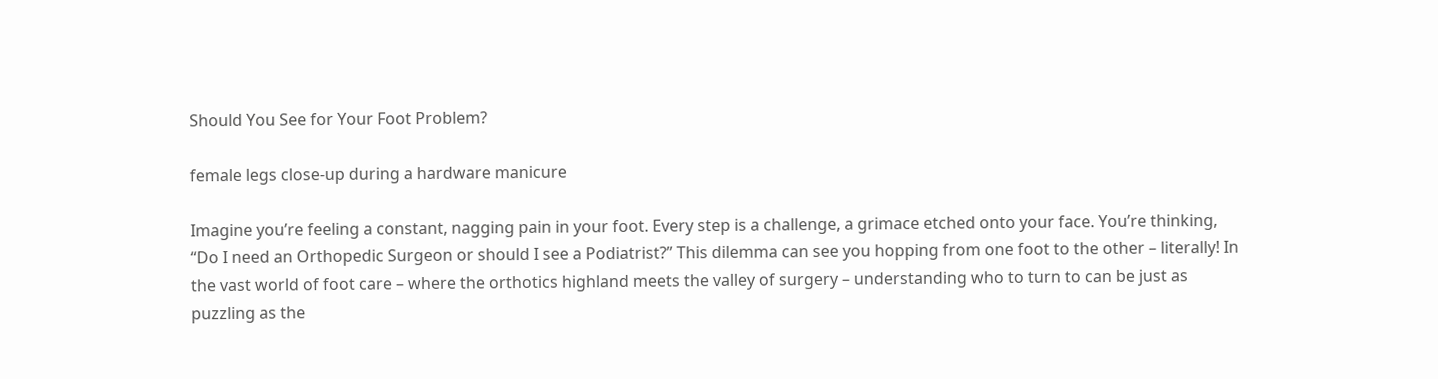Should You See for Your Foot Problem?

female legs close-up during a hardware manicure

Imagine you’re feeling a constant, nagging pain in your foot. Every step is a challenge, a grimace etched onto your face. You’re thinking, “Do I need an Orthopedic Surgeon or should I see a Podiatrist?” This dilemma can see you hopping from one foot to the other – literally! In the vast world of foot care – where the orthotics highland meets the valley of surgery – understanding who to turn to can be just as puzzling as the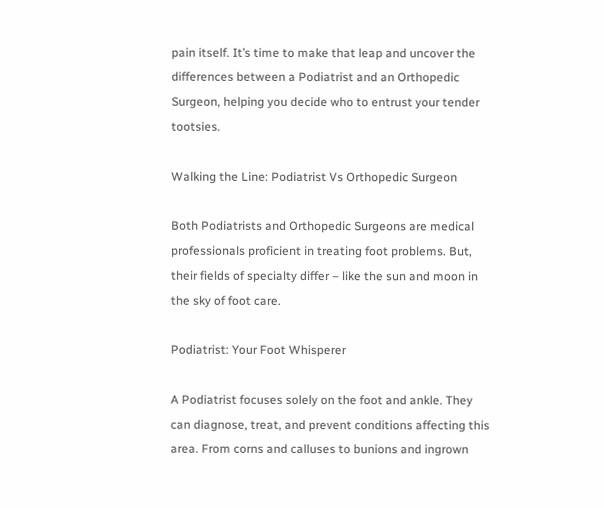pain itself. It’s time to make that leap and uncover the differences between a Podiatrist and an Orthopedic Surgeon, helping you decide who to entrust your tender tootsies.

Walking the Line: Podiatrist Vs Orthopedic Surgeon

Both Podiatrists and Orthopedic Surgeons are medical professionals proficient in treating foot problems. But, their fields of specialty differ – like the sun and moon in the sky of foot care.

Podiatrist: Your Foot Whisperer

A Podiatrist focuses solely on the foot and ankle. They can diagnose, treat, and prevent conditions affecting this area. From corns and calluses to bunions and ingrown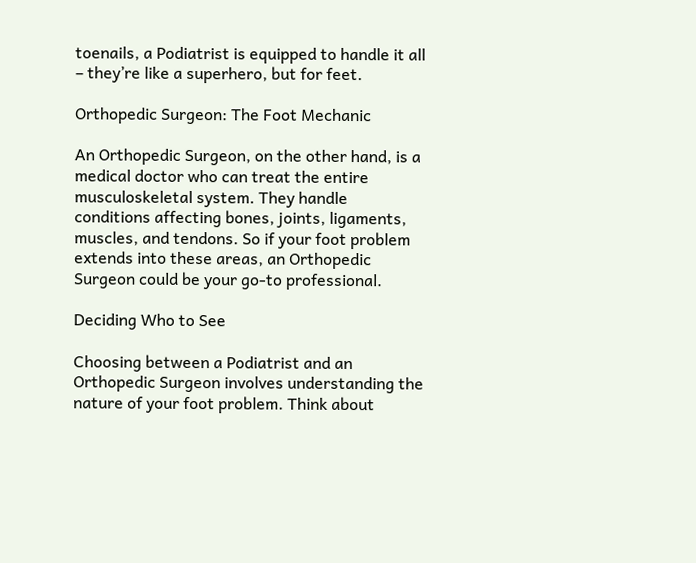toenails, a Podiatrist is equipped to handle it all – they’re like a superhero, but for feet.

Orthopedic Surgeon: The Foot Mechanic

An Orthopedic Surgeon, on the other hand, is a medical doctor who can treat the entire musculoskeletal system. They handle conditions affecting bones, joints, ligaments, muscles, and tendons. So if your foot problem extends into these areas, an Orthopedic Surgeon could be your go-to professional.

Deciding Who to See

Choosing between a Podiatrist and an Orthopedic Surgeon involves understanding the nature of your foot problem. Think about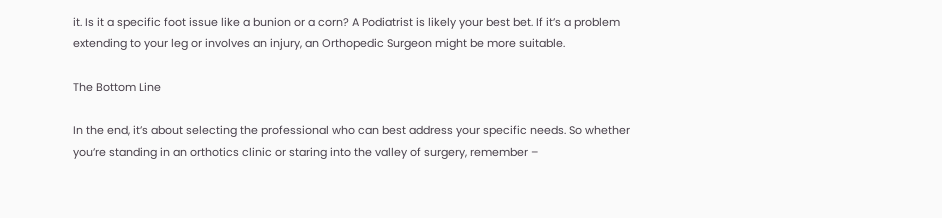it. Is it a specific foot issue like a bunion or a corn? A Podiatrist is likely your best bet. If it’s a problem extending to your leg or involves an injury, an Orthopedic Surgeon might be more suitable.

The Bottom Line

In the end, it’s about selecting the professional who can best address your specific needs. So whether you’re standing in an orthotics clinic or staring into the valley of surgery, remember –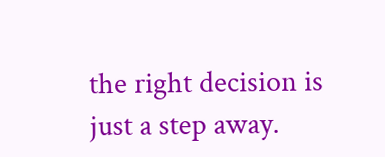the right decision is just a step away.